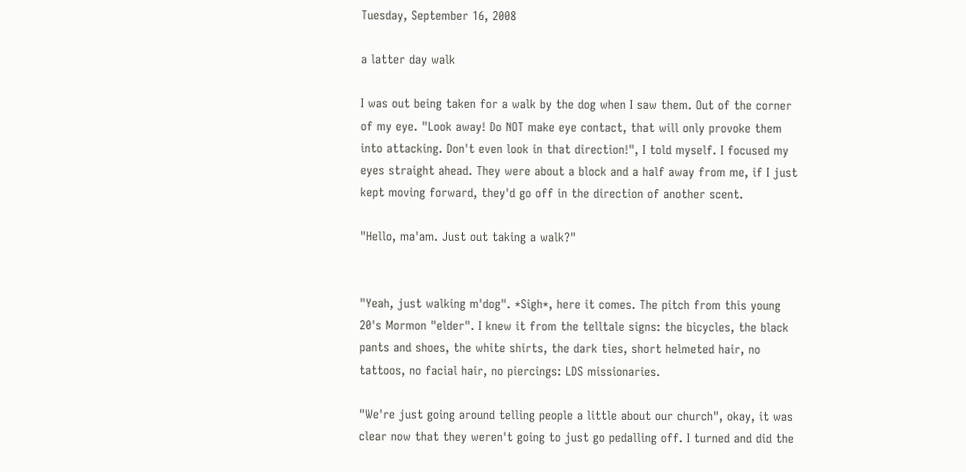Tuesday, September 16, 2008

a latter day walk

I was out being taken for a walk by the dog when I saw them. Out of the corner of my eye. "Look away! Do NOT make eye contact, that will only provoke them into attacking. Don't even look in that direction!", I told myself. I focused my eyes straight ahead. They were about a block and a half away from me, if I just kept moving forward, they'd go off in the direction of another scent.

"Hello, ma'am. Just out taking a walk?"


"Yeah, just walking m'dog". *Sigh*, here it comes. The pitch from this young 20's Mormon "elder". I knew it from the telltale signs: the bicycles, the black pants and shoes, the white shirts, the dark ties, short helmeted hair, no tattoos, no facial hair, no piercings: LDS missionaries.

"We're just going around telling people a little about our church", okay, it was clear now that they weren't going to just go pedalling off. I turned and did the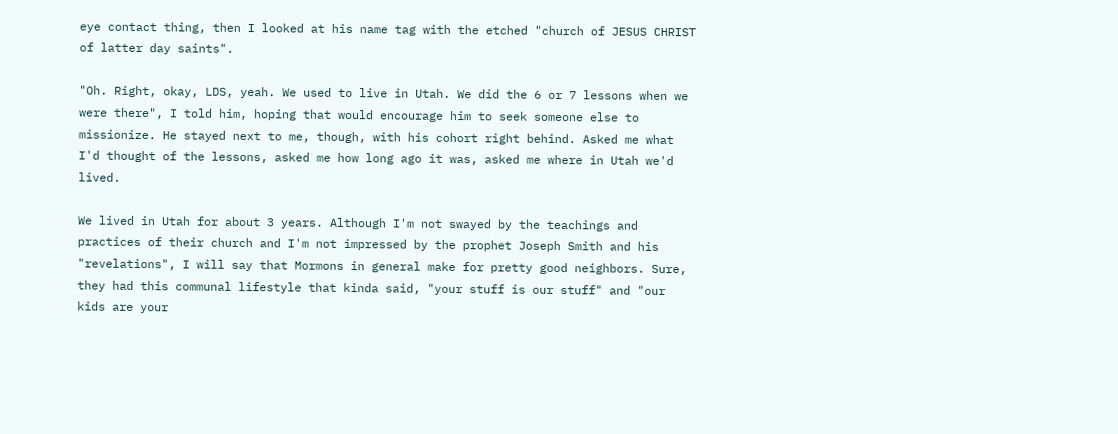eye contact thing, then I looked at his name tag with the etched "church of JESUS CHRIST of latter day saints".

"Oh. Right, okay, LDS, yeah. We used to live in Utah. We did the 6 or 7 lessons when we were there", I told him, hoping that would encourage him to seek someone else to missionize. He stayed next to me, though, with his cohort right behind. Asked me what I'd thought of the lessons, asked me how long ago it was, asked me where in Utah we'd lived.

We lived in Utah for about 3 years. Although I'm not swayed by the teachings and practices of their church and I'm not impressed by the prophet Joseph Smith and his "revelations", I will say that Mormons in general make for pretty good neighbors. Sure, they had this communal lifestyle that kinda said, "your stuff is our stuff" and "our kids are your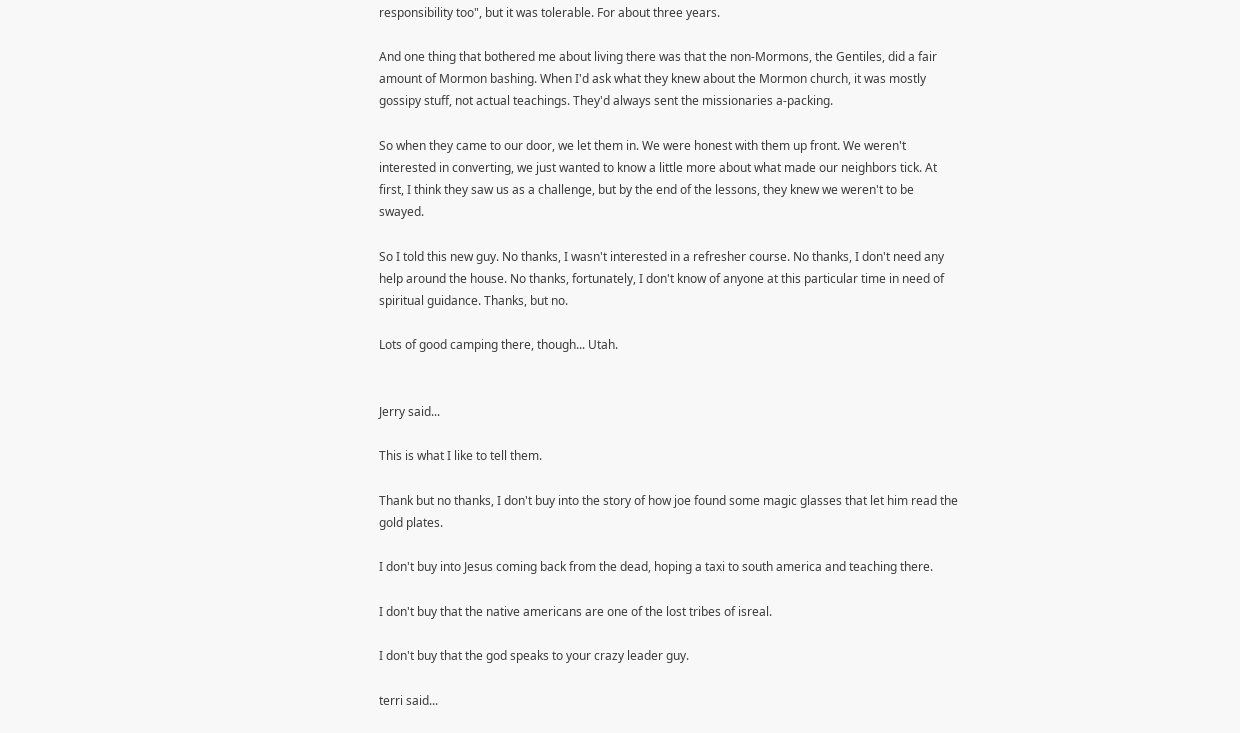responsibility too", but it was tolerable. For about three years.

And one thing that bothered me about living there was that the non-Mormons, the Gentiles, did a fair amount of Mormon bashing. When I'd ask what they knew about the Mormon church, it was mostly gossipy stuff, not actual teachings. They'd always sent the missionaries a-packing.

So when they came to our door, we let them in. We were honest with them up front. We weren't interested in converting, we just wanted to know a little more about what made our neighbors tick. At first, I think they saw us as a challenge, but by the end of the lessons, they knew we weren't to be swayed.

So I told this new guy. No thanks, I wasn't interested in a refresher course. No thanks, I don't need any help around the house. No thanks, fortunately, I don't know of anyone at this particular time in need of spiritual guidance. Thanks, but no.

Lots of good camping there, though... Utah.


Jerry said...

This is what I like to tell them.

Thank but no thanks, I don't buy into the story of how joe found some magic glasses that let him read the gold plates.

I don't buy into Jesus coming back from the dead, hoping a taxi to south america and teaching there.

I don't buy that the native americans are one of the lost tribes of isreal.

I don't buy that the god speaks to your crazy leader guy.

terri said...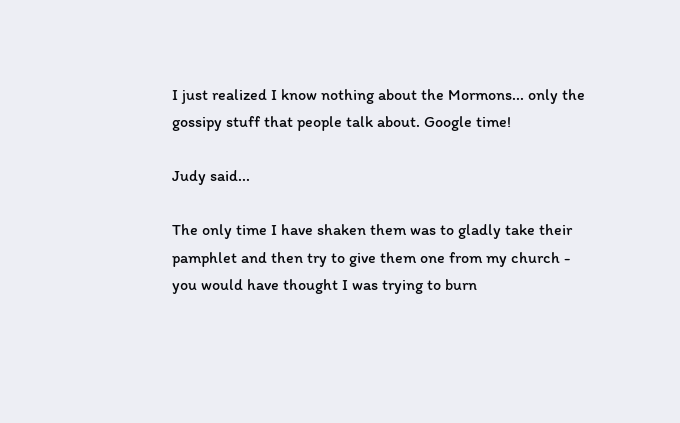I just realized I know nothing about the Mormons... only the gossipy stuff that people talk about. Google time!

Judy said...

The only time I have shaken them was to gladly take their pamphlet and then try to give them one from my church - you would have thought I was trying to burn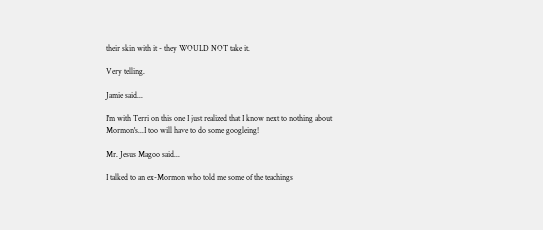their skin with it - they WOULD NOT take it.

Very telling.

Jamie said...

I'm with Terri on this one I just realized that I know next to nothing about Mormon's...I too will have to do some googleing!

Mr. Jesus Magoo said...

I talked to an ex-Mormon who told me some of the teachings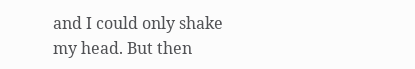and I could only shake my head. But then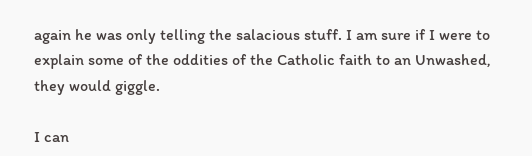again he was only telling the salacious stuff. I am sure if I were to explain some of the oddities of the Catholic faith to an Unwashed, they would giggle.

I can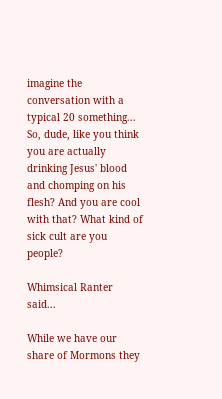imagine the conversation with a typical 20 something...
So, dude, like you think you are actually drinking Jesus' blood and chomping on his flesh? And you are cool with that? What kind of sick cult are you people?

Whimsical Ranter said...

While we have our share of Mormons they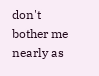don't bother me nearly as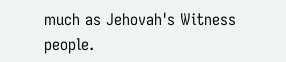much as Jehovah's Witness people.